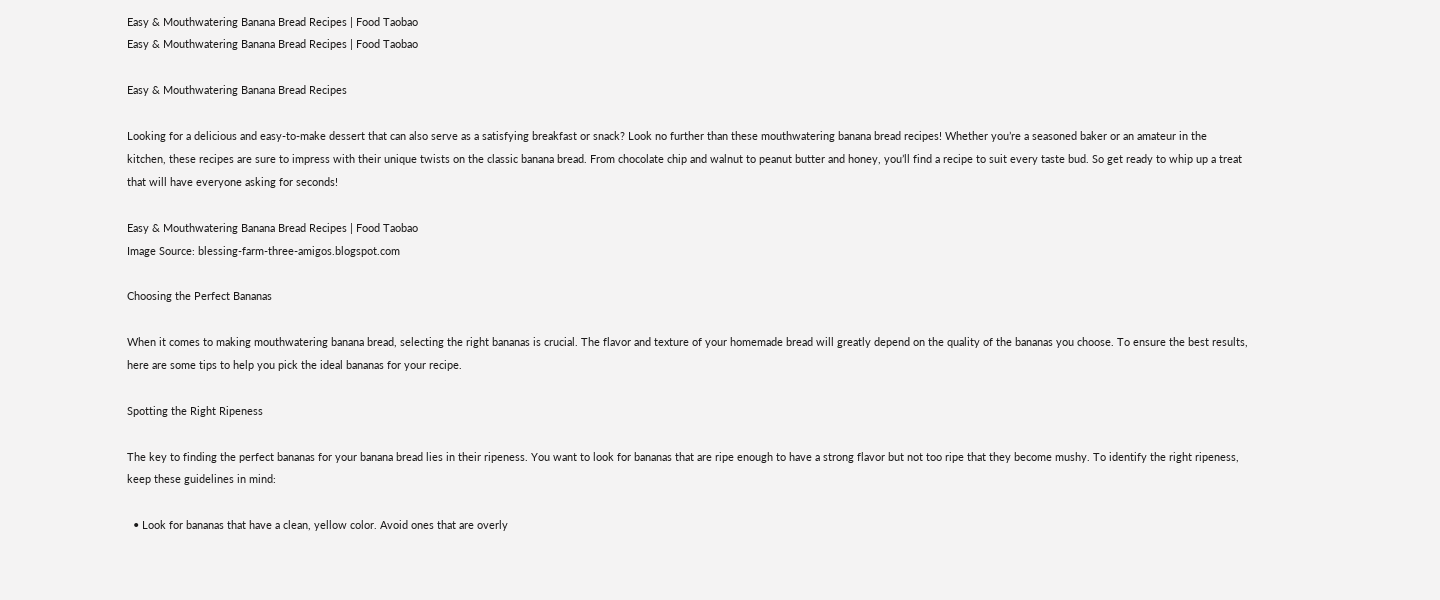Easy & Mouthwatering Banana Bread Recipes | Food Taobao
Easy & Mouthwatering Banana Bread Recipes | Food Taobao

Easy & Mouthwatering Banana Bread Recipes

Looking for a delicious and easy-to-make dessert that can also serve as a satisfying breakfast or snack? Look no further than these mouthwatering banana bread recipes! Whether you’re a seasoned baker or an amateur in the kitchen, these recipes are sure to impress with their unique twists on the classic banana bread. From chocolate chip and walnut to peanut butter and honey, you’ll find a recipe to suit every taste bud. So get ready to whip up a treat that will have everyone asking for seconds!

Easy & Mouthwatering Banana Bread Recipes | Food Taobao
Image Source: blessing-farm-three-amigos.blogspot.com

Choosing the Perfect Bananas

When it comes to making mouthwatering banana bread, selecting the right bananas is crucial. The flavor and texture of your homemade bread will greatly depend on the quality of the bananas you choose. To ensure the best results, here are some tips to help you pick the ideal bananas for your recipe.

Spotting the Right Ripeness

The key to finding the perfect bananas for your banana bread lies in their ripeness. You want to look for bananas that are ripe enough to have a strong flavor but not too ripe that they become mushy. To identify the right ripeness, keep these guidelines in mind:

  • Look for bananas that have a clean, yellow color. Avoid ones that are overly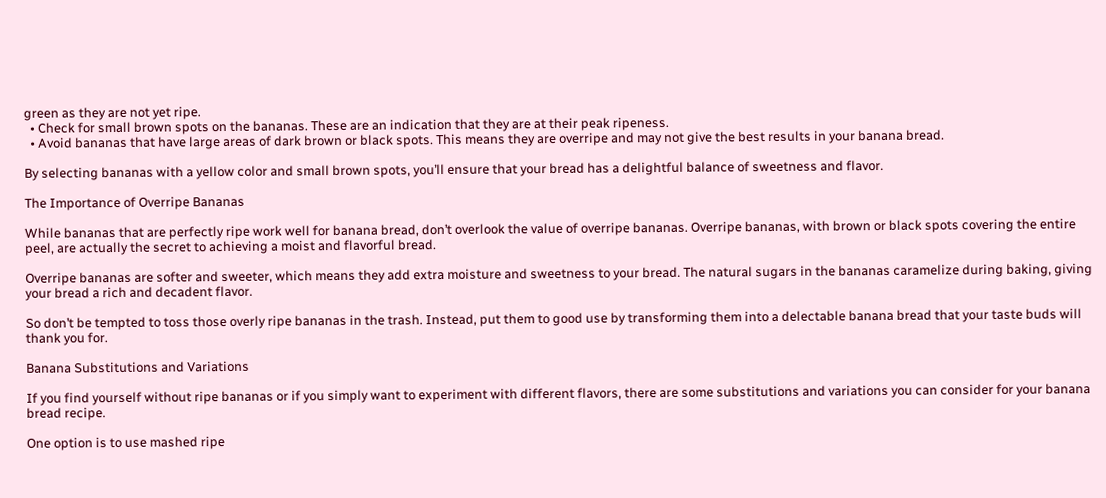green as they are not yet ripe.
  • Check for small brown spots on the bananas. These are an indication that they are at their peak ripeness.
  • Avoid bananas that have large areas of dark brown or black spots. This means they are overripe and may not give the best results in your banana bread.

By selecting bananas with a yellow color and small brown spots, you’ll ensure that your bread has a delightful balance of sweetness and flavor.

The Importance of Overripe Bananas

While bananas that are perfectly ripe work well for banana bread, don’t overlook the value of overripe bananas. Overripe bananas, with brown or black spots covering the entire peel, are actually the secret to achieving a moist and flavorful bread.

Overripe bananas are softer and sweeter, which means they add extra moisture and sweetness to your bread. The natural sugars in the bananas caramelize during baking, giving your bread a rich and decadent flavor.

So don’t be tempted to toss those overly ripe bananas in the trash. Instead, put them to good use by transforming them into a delectable banana bread that your taste buds will thank you for.

Banana Substitutions and Variations

If you find yourself without ripe bananas or if you simply want to experiment with different flavors, there are some substitutions and variations you can consider for your banana bread recipe.

One option is to use mashed ripe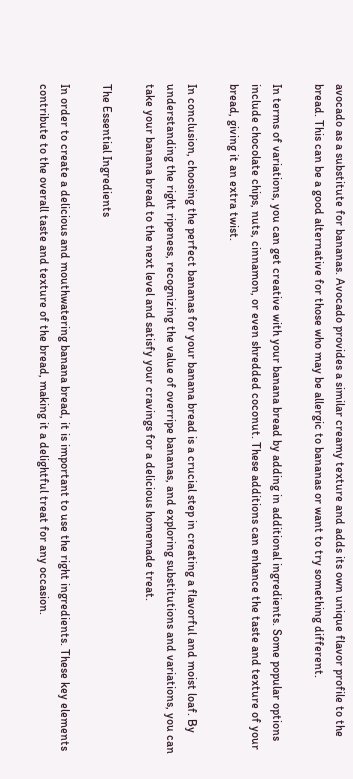avocado as a substitute for bananas. Avocado provides a similar creamy texture and adds its own unique flavor profile to the bread. This can be a good alternative for those who may be allergic to bananas or want to try something different.

In terms of variations, you can get creative with your banana bread by adding in additional ingredients. Some popular options include chocolate chips, nuts, cinnamon, or even shredded coconut. These additions can enhance the taste and texture of your bread, giving it an extra twist.

In conclusion, choosing the perfect bananas for your banana bread is a crucial step in creating a flavorful and moist loaf. By understanding the right ripeness, recognizing the value of overripe bananas, and exploring substitutions and variations, you can take your banana bread to the next level and satisfy your cravings for a delicious homemade treat.

The Essential Ingredients

In order to create a delicious and mouthwatering banana bread, it is important to use the right ingredients. These key elements contribute to the overall taste and texture of the bread, making it a delightful treat for any occasion.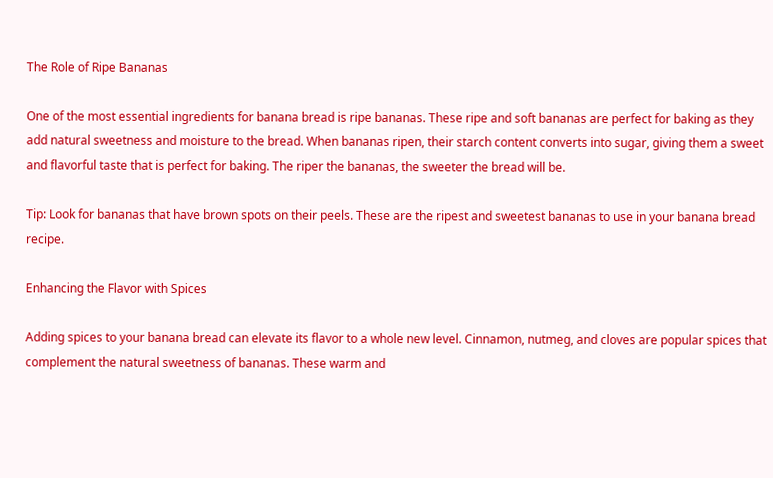The Role of Ripe Bananas

One of the most essential ingredients for banana bread is ripe bananas. These ripe and soft bananas are perfect for baking as they add natural sweetness and moisture to the bread. When bananas ripen, their starch content converts into sugar, giving them a sweet and flavorful taste that is perfect for baking. The riper the bananas, the sweeter the bread will be.

Tip: Look for bananas that have brown spots on their peels. These are the ripest and sweetest bananas to use in your banana bread recipe.

Enhancing the Flavor with Spices

Adding spices to your banana bread can elevate its flavor to a whole new level. Cinnamon, nutmeg, and cloves are popular spices that complement the natural sweetness of bananas. These warm and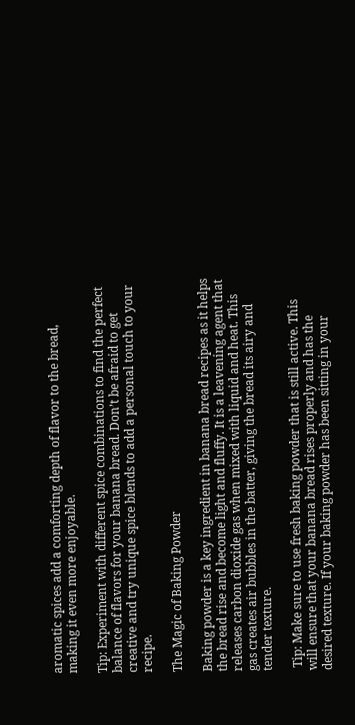aromatic spices add a comforting depth of flavor to the bread, making it even more enjoyable.

Tip: Experiment with different spice combinations to find the perfect balance of flavors for your banana bread. Don’t be afraid to get creative and try unique spice blends to add a personal touch to your recipe.

The Magic of Baking Powder

Baking powder is a key ingredient in banana bread recipes as it helps the bread rise and become light and fluffy. It is a leavening agent that releases carbon dioxide gas when mixed with liquid and heat. This gas creates air bubbles in the batter, giving the bread its airy and tender texture.

 Tip: Make sure to use fresh baking powder that is still active. This will ensure that your banana bread rises properly and has the desired texture. If your baking powder has been sitting in your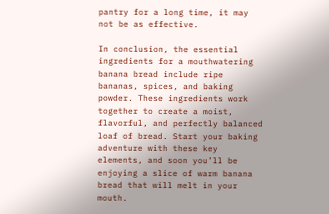pantry for a long time, it may not be as effective.

In conclusion, the essential ingredients for a mouthwatering banana bread include ripe bananas, spices, and baking powder. These ingredients work together to create a moist, flavorful, and perfectly balanced loaf of bread. Start your baking adventure with these key elements, and soon you’ll be enjoying a slice of warm banana bread that will melt in your mouth.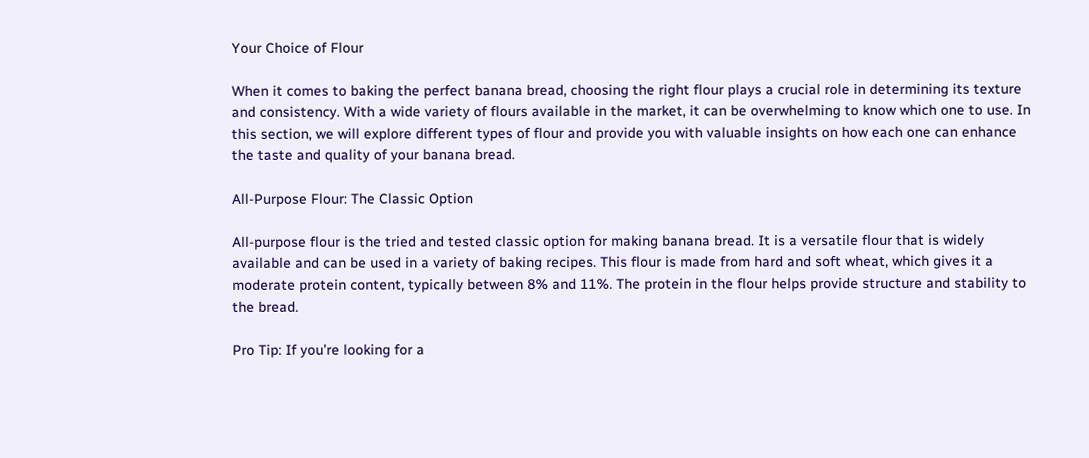Your Choice of Flour

When it comes to baking the perfect banana bread, choosing the right flour plays a crucial role in determining its texture and consistency. With a wide variety of flours available in the market, it can be overwhelming to know which one to use. In this section, we will explore different types of flour and provide you with valuable insights on how each one can enhance the taste and quality of your banana bread.

All-Purpose Flour: The Classic Option

All-purpose flour is the tried and tested classic option for making banana bread. It is a versatile flour that is widely available and can be used in a variety of baking recipes. This flour is made from hard and soft wheat, which gives it a moderate protein content, typically between 8% and 11%. The protein in the flour helps provide structure and stability to the bread.

Pro Tip: If you’re looking for a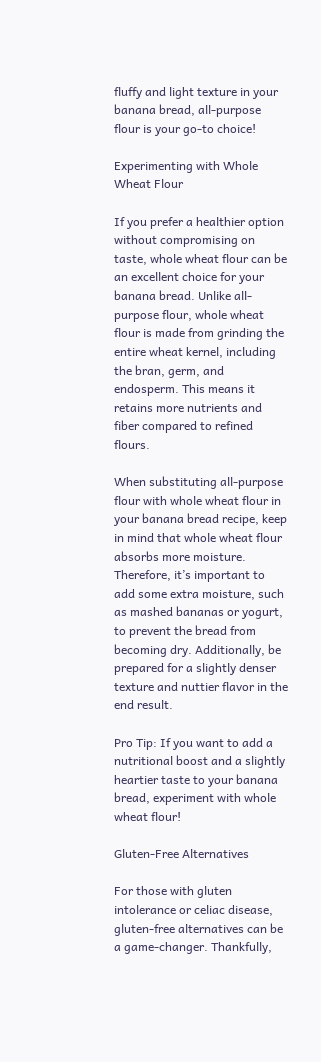fluffy and light texture in your banana bread, all-purpose flour is your go-to choice!

Experimenting with Whole Wheat Flour

If you prefer a healthier option without compromising on taste, whole wheat flour can be an excellent choice for your banana bread. Unlike all-purpose flour, whole wheat flour is made from grinding the entire wheat kernel, including the bran, germ, and endosperm. This means it retains more nutrients and fiber compared to refined flours.

When substituting all-purpose flour with whole wheat flour in your banana bread recipe, keep in mind that whole wheat flour absorbs more moisture. Therefore, it’s important to add some extra moisture, such as mashed bananas or yogurt, to prevent the bread from becoming dry. Additionally, be prepared for a slightly denser texture and nuttier flavor in the end result.

Pro Tip: If you want to add a nutritional boost and a slightly heartier taste to your banana bread, experiment with whole wheat flour!

Gluten-Free Alternatives

For those with gluten intolerance or celiac disease, gluten-free alternatives can be a game-changer. Thankfully,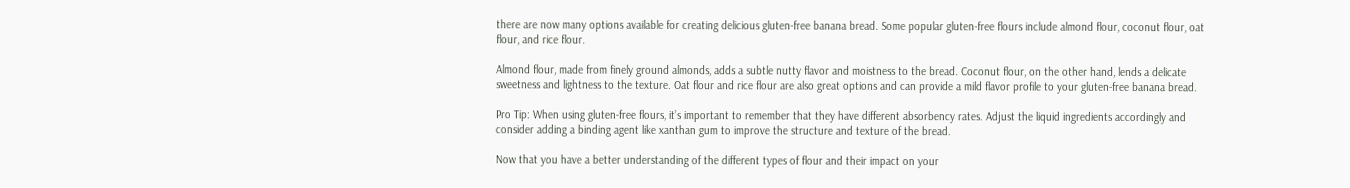there are now many options available for creating delicious gluten-free banana bread. Some popular gluten-free flours include almond flour, coconut flour, oat flour, and rice flour.

Almond flour, made from finely ground almonds, adds a subtle nutty flavor and moistness to the bread. Coconut flour, on the other hand, lends a delicate sweetness and lightness to the texture. Oat flour and rice flour are also great options and can provide a mild flavor profile to your gluten-free banana bread.

Pro Tip: When using gluten-free flours, it’s important to remember that they have different absorbency rates. Adjust the liquid ingredients accordingly and consider adding a binding agent like xanthan gum to improve the structure and texture of the bread.

Now that you have a better understanding of the different types of flour and their impact on your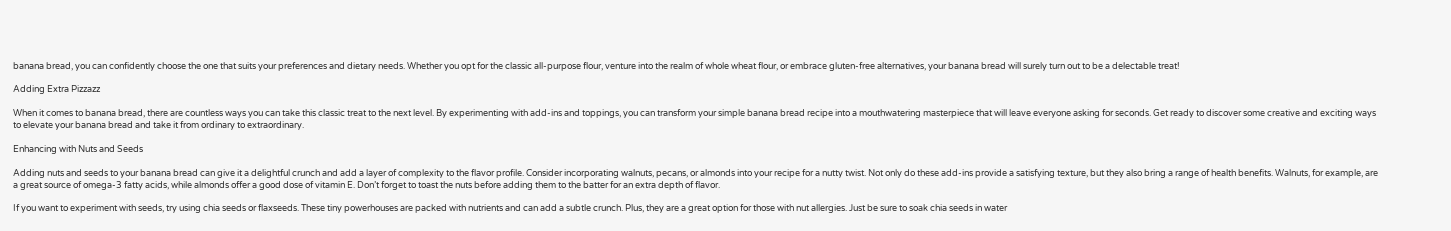banana bread, you can confidently choose the one that suits your preferences and dietary needs. Whether you opt for the classic all-purpose flour, venture into the realm of whole wheat flour, or embrace gluten-free alternatives, your banana bread will surely turn out to be a delectable treat!

Adding Extra Pizzazz

When it comes to banana bread, there are countless ways you can take this classic treat to the next level. By experimenting with add-ins and toppings, you can transform your simple banana bread recipe into a mouthwatering masterpiece that will leave everyone asking for seconds. Get ready to discover some creative and exciting ways to elevate your banana bread and take it from ordinary to extraordinary.

Enhancing with Nuts and Seeds

Adding nuts and seeds to your banana bread can give it a delightful crunch and add a layer of complexity to the flavor profile. Consider incorporating walnuts, pecans, or almonds into your recipe for a nutty twist. Not only do these add-ins provide a satisfying texture, but they also bring a range of health benefits. Walnuts, for example, are a great source of omega-3 fatty acids, while almonds offer a good dose of vitamin E. Don’t forget to toast the nuts before adding them to the batter for an extra depth of flavor.

If you want to experiment with seeds, try using chia seeds or flaxseeds. These tiny powerhouses are packed with nutrients and can add a subtle crunch. Plus, they are a great option for those with nut allergies. Just be sure to soak chia seeds in water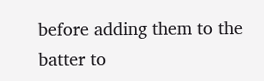before adding them to the batter to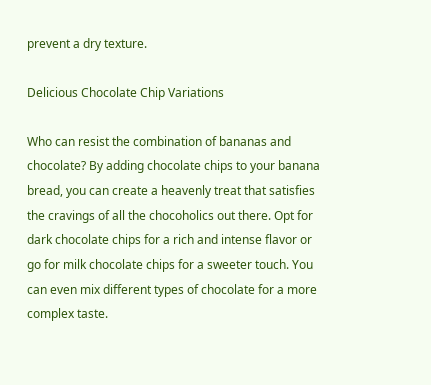prevent a dry texture.

Delicious Chocolate Chip Variations

Who can resist the combination of bananas and chocolate? By adding chocolate chips to your banana bread, you can create a heavenly treat that satisfies the cravings of all the chocoholics out there. Opt for dark chocolate chips for a rich and intense flavor or go for milk chocolate chips for a sweeter touch. You can even mix different types of chocolate for a more complex taste.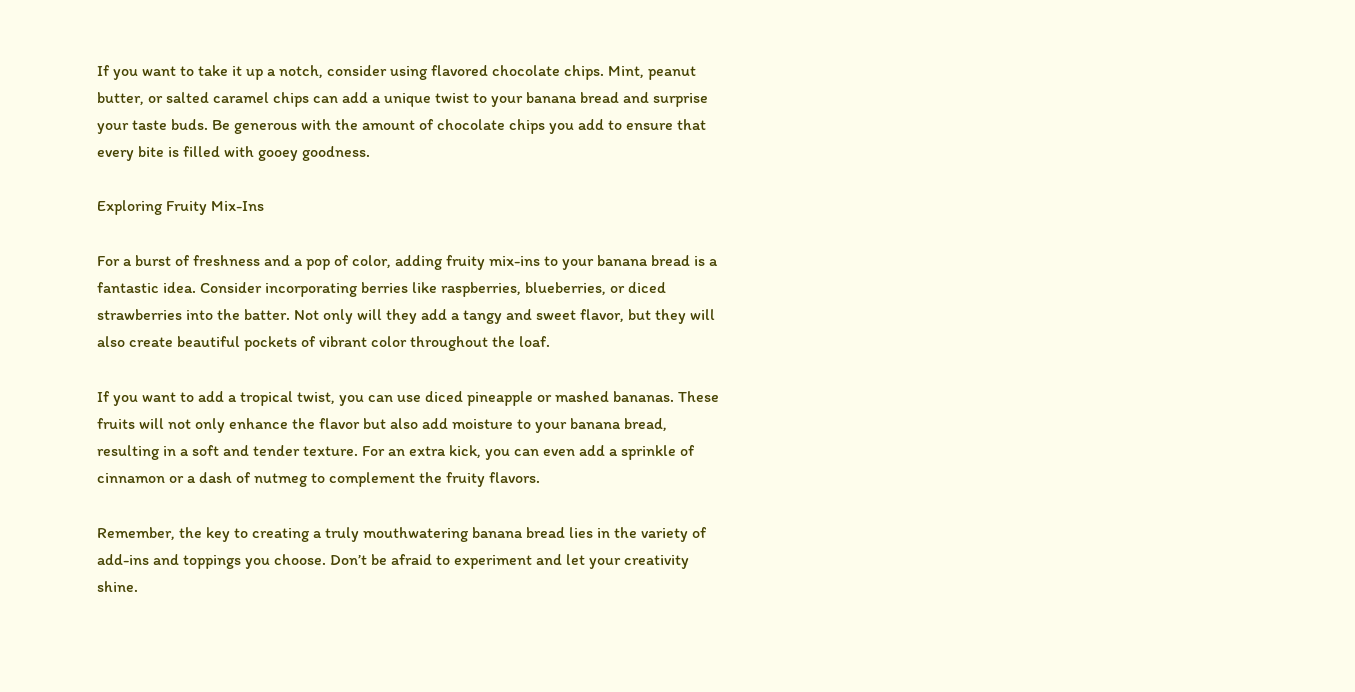If you want to take it up a notch, consider using flavored chocolate chips. Mint, peanut butter, or salted caramel chips can add a unique twist to your banana bread and surprise your taste buds. Be generous with the amount of chocolate chips you add to ensure that every bite is filled with gooey goodness.

Exploring Fruity Mix-Ins

For a burst of freshness and a pop of color, adding fruity mix-ins to your banana bread is a fantastic idea. Consider incorporating berries like raspberries, blueberries, or diced strawberries into the batter. Not only will they add a tangy and sweet flavor, but they will also create beautiful pockets of vibrant color throughout the loaf.

If you want to add a tropical twist, you can use diced pineapple or mashed bananas. These fruits will not only enhance the flavor but also add moisture to your banana bread, resulting in a soft and tender texture. For an extra kick, you can even add a sprinkle of cinnamon or a dash of nutmeg to complement the fruity flavors.

Remember, the key to creating a truly mouthwatering banana bread lies in the variety of add-ins and toppings you choose. Don’t be afraid to experiment and let your creativity shine.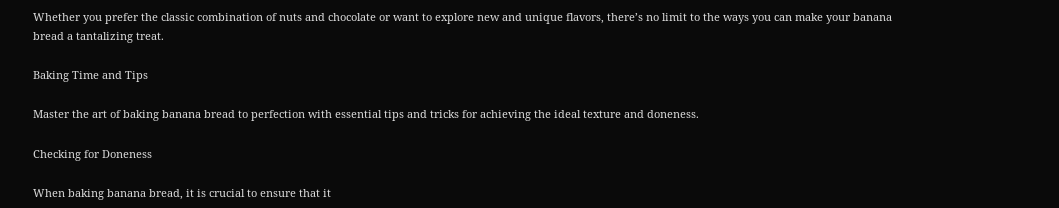Whether you prefer the classic combination of nuts and chocolate or want to explore new and unique flavors, there’s no limit to the ways you can make your banana bread a tantalizing treat.

Baking Time and Tips

Master the art of baking banana bread to perfection with essential tips and tricks for achieving the ideal texture and doneness.

Checking for Doneness

When baking banana bread, it is crucial to ensure that it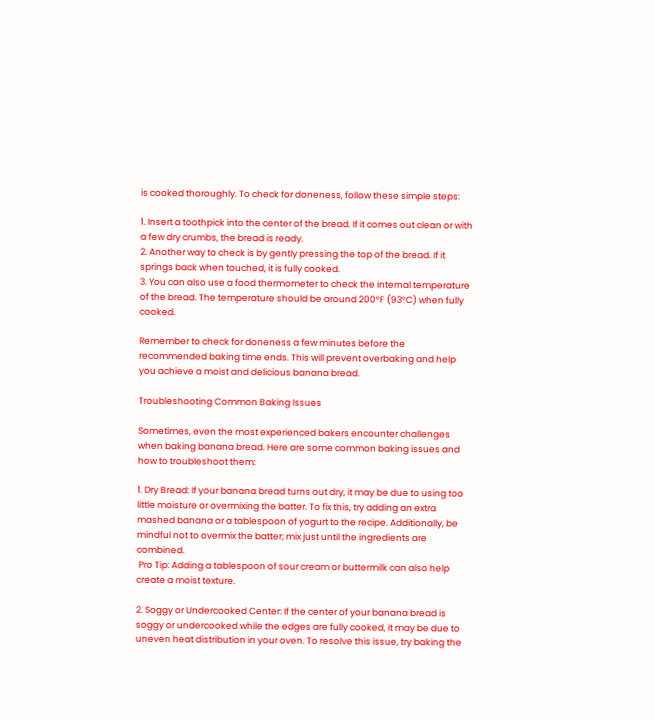is cooked thoroughly. To check for doneness, follow these simple steps:

1. Insert a toothpick into the center of the bread. If it comes out clean or with a few dry crumbs, the bread is ready.
2. Another way to check is by gently pressing the top of the bread. If it springs back when touched, it is fully cooked.
3. You can also use a food thermometer to check the internal temperature of the bread. The temperature should be around 200°F (93°C) when fully cooked.

Remember to check for doneness a few minutes before the recommended baking time ends. This will prevent overbaking and help you achieve a moist and delicious banana bread.

Troubleshooting Common Baking Issues

Sometimes, even the most experienced bakers encounter challenges when baking banana bread. Here are some common baking issues and how to troubleshoot them:

1. Dry Bread: If your banana bread turns out dry, it may be due to using too little moisture or overmixing the batter. To fix this, try adding an extra mashed banana or a tablespoon of yogurt to the recipe. Additionally, be mindful not to overmix the batter; mix just until the ingredients are combined.
 Pro Tip: Adding a tablespoon of sour cream or buttermilk can also help create a moist texture.

2. Soggy or Undercooked Center: If the center of your banana bread is soggy or undercooked while the edges are fully cooked, it may be due to uneven heat distribution in your oven. To resolve this issue, try baking the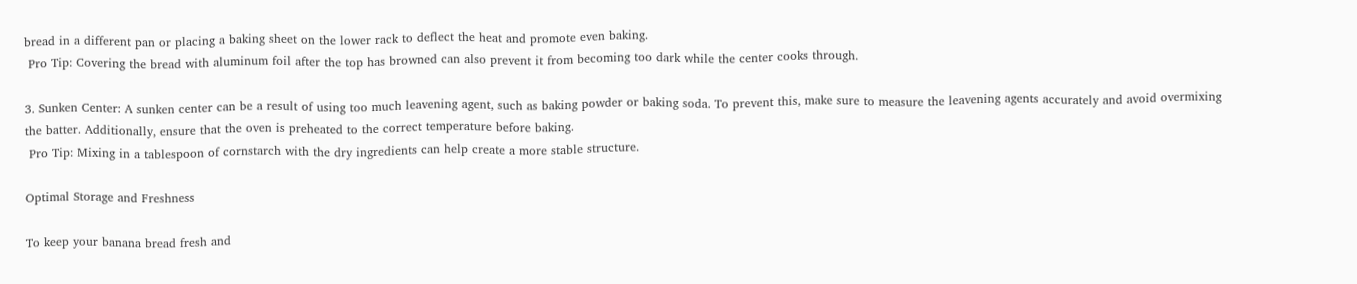bread in a different pan or placing a baking sheet on the lower rack to deflect the heat and promote even baking.
 Pro Tip: Covering the bread with aluminum foil after the top has browned can also prevent it from becoming too dark while the center cooks through.

3. Sunken Center: A sunken center can be a result of using too much leavening agent, such as baking powder or baking soda. To prevent this, make sure to measure the leavening agents accurately and avoid overmixing the batter. Additionally, ensure that the oven is preheated to the correct temperature before baking.
 Pro Tip: Mixing in a tablespoon of cornstarch with the dry ingredients can help create a more stable structure.

Optimal Storage and Freshness

To keep your banana bread fresh and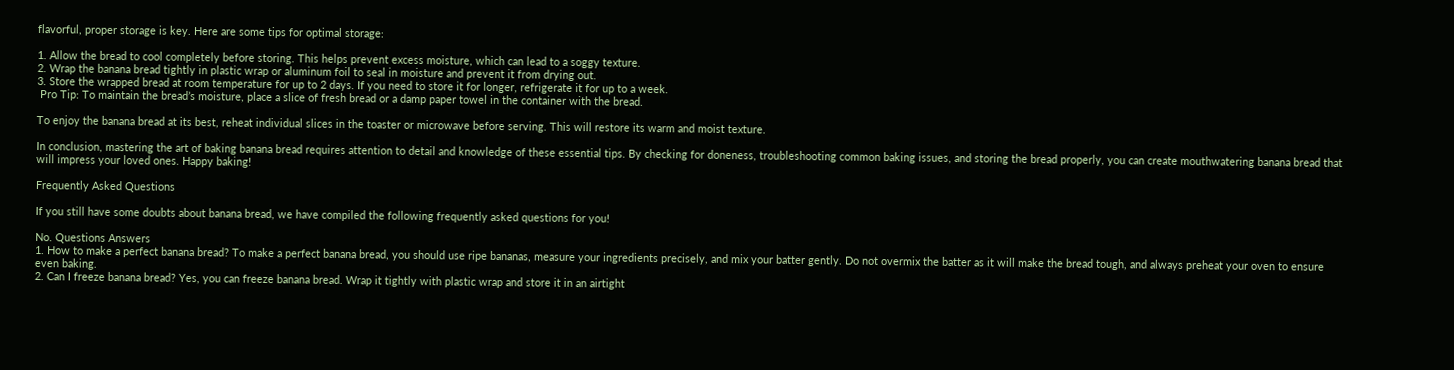flavorful, proper storage is key. Here are some tips for optimal storage:

1. Allow the bread to cool completely before storing. This helps prevent excess moisture, which can lead to a soggy texture.
2. Wrap the banana bread tightly in plastic wrap or aluminum foil to seal in moisture and prevent it from drying out.
3. Store the wrapped bread at room temperature for up to 2 days. If you need to store it for longer, refrigerate it for up to a week.
 Pro Tip: To maintain the bread’s moisture, place a slice of fresh bread or a damp paper towel in the container with the bread.

To enjoy the banana bread at its best, reheat individual slices in the toaster or microwave before serving. This will restore its warm and moist texture.

In conclusion, mastering the art of baking banana bread requires attention to detail and knowledge of these essential tips. By checking for doneness, troubleshooting common baking issues, and storing the bread properly, you can create mouthwatering banana bread that will impress your loved ones. Happy baking!

Frequently Asked Questions

If you still have some doubts about banana bread, we have compiled the following frequently asked questions for you!

No. Questions Answers
1. How to make a perfect banana bread? To make a perfect banana bread, you should use ripe bananas, measure your ingredients precisely, and mix your batter gently. Do not overmix the batter as it will make the bread tough, and always preheat your oven to ensure even baking.
2. Can I freeze banana bread? Yes, you can freeze banana bread. Wrap it tightly with plastic wrap and store it in an airtight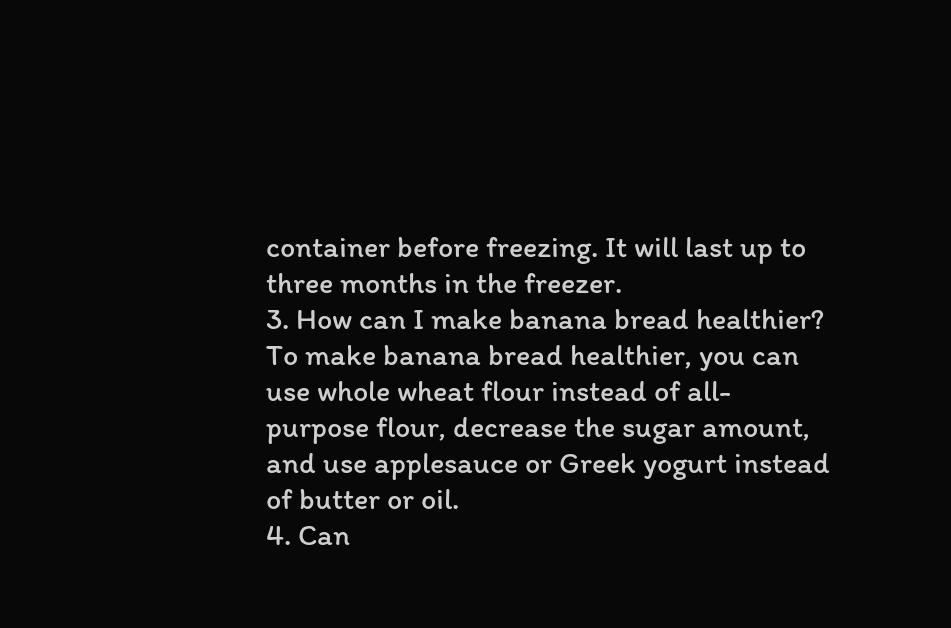container before freezing. It will last up to three months in the freezer.
3. How can I make banana bread healthier? To make banana bread healthier, you can use whole wheat flour instead of all-purpose flour, decrease the sugar amount, and use applesauce or Greek yogurt instead of butter or oil.
4. Can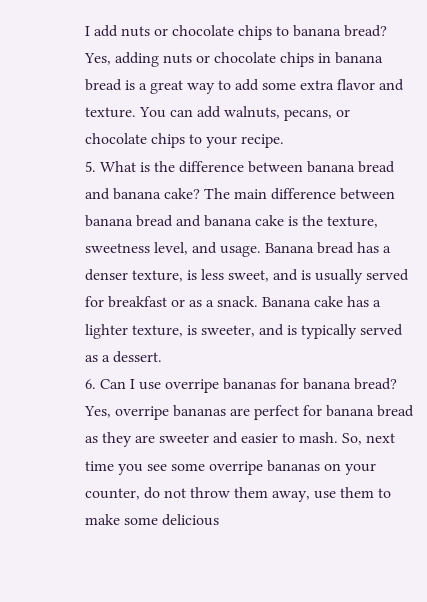I add nuts or chocolate chips to banana bread? Yes, adding nuts or chocolate chips in banana bread is a great way to add some extra flavor and texture. You can add walnuts, pecans, or chocolate chips to your recipe.
5. What is the difference between banana bread and banana cake? The main difference between banana bread and banana cake is the texture, sweetness level, and usage. Banana bread has a denser texture, is less sweet, and is usually served for breakfast or as a snack. Banana cake has a lighter texture, is sweeter, and is typically served as a dessert.
6. Can I use overripe bananas for banana bread? Yes, overripe bananas are perfect for banana bread as they are sweeter and easier to mash. So, next time you see some overripe bananas on your counter, do not throw them away, use them to make some delicious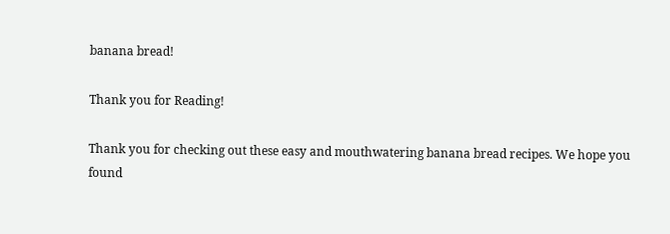banana bread!

Thank you for Reading!

Thank you for checking out these easy and mouthwatering banana bread recipes. We hope you found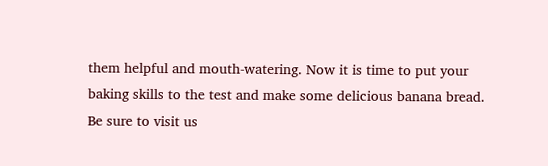them helpful and mouth-watering. Now it is time to put your baking skills to the test and make some delicious banana bread. Be sure to visit us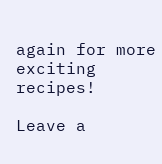again for more exciting recipes!

Leave a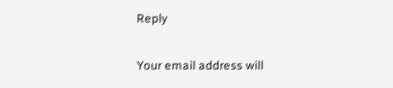Reply

Your email address will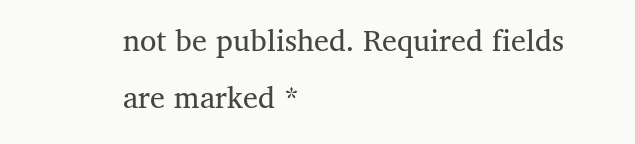not be published. Required fields are marked *